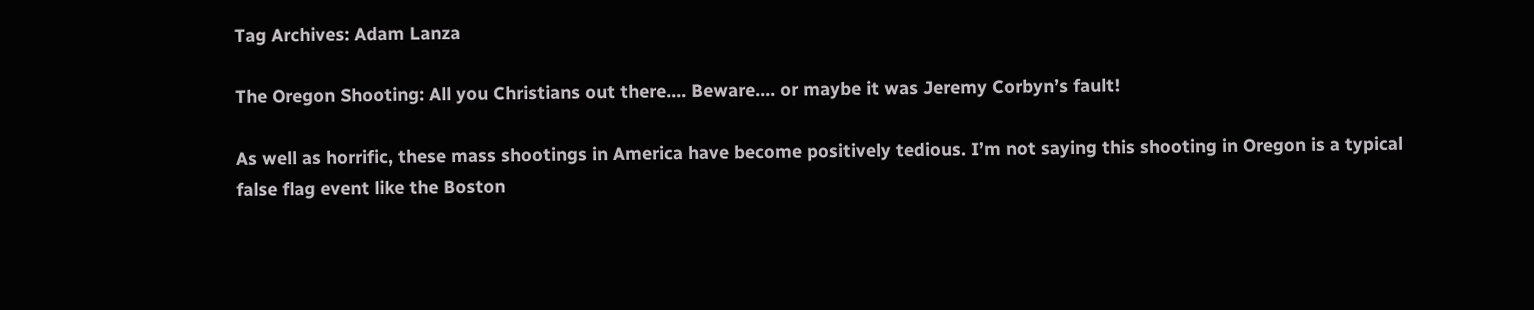Tag Archives: Adam Lanza

The Oregon Shooting: All you Christians out there…. Beware…. or maybe it was Jeremy Corbyn’s fault!

As well as horrific, these mass shootings in America have become positively tedious. I’m not saying this shooting in Oregon is a typical false flag event like the Boston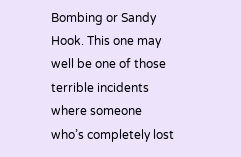Bombing or Sandy Hook. This one may well be one of those terrible incidents where someone who’s completely lost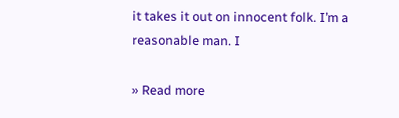it takes it out on innocent folk. I’m a reasonable man. I

» Read more